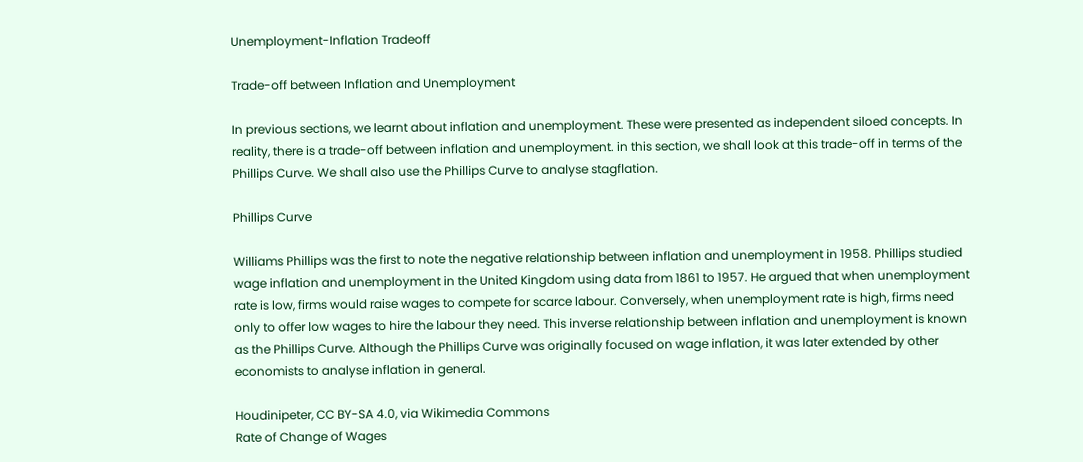Unemployment-Inflation Tradeoff

Trade-off between Inflation and Unemployment

In previous sections, we learnt about inflation and unemployment. These were presented as independent siloed concepts. In reality, there is a trade-off between inflation and unemployment. in this section, we shall look at this trade-off in terms of the Phillips Curve. We shall also use the Phillips Curve to analyse stagflation.

Phillips Curve

Williams Phillips was the first to note the negative relationship between inflation and unemployment in 1958. Phillips studied wage inflation and unemployment in the United Kingdom using data from 1861 to 1957. He argued that when unemployment rate is low, firms would raise wages to compete for scarce labour. Conversely, when unemployment rate is high, firms need only to offer low wages to hire the labour they need. This inverse relationship between inflation and unemployment is known as the Phillips Curve. Although the Phillips Curve was originally focused on wage inflation, it was later extended by other economists to analyse inflation in general.

Houdinipeter, CC BY-SA 4.0, via Wikimedia Commons
Rate of Change of Wages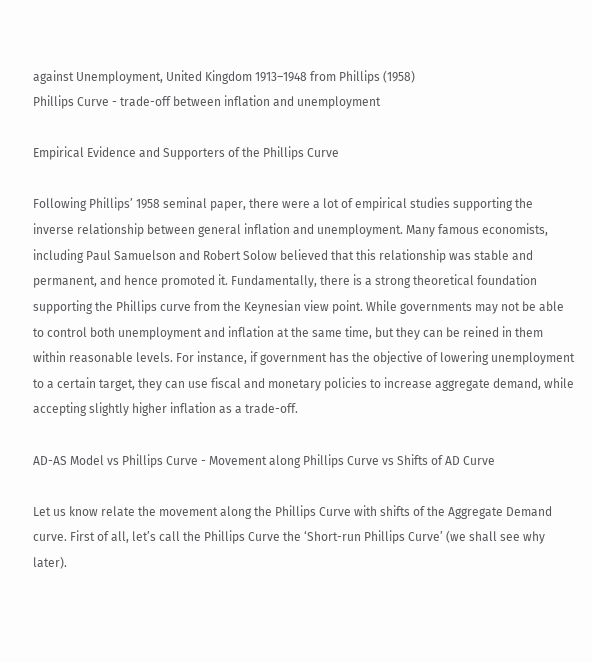against Unemployment, United Kingdom 1913–1948 from Phillips (1958)
Phillips Curve - trade-off between inflation and unemployment

Empirical Evidence and Supporters of the Phillips Curve

Following Phillips’ 1958 seminal paper, there were a lot of empirical studies supporting the inverse relationship between general inflation and unemployment. Many famous economists, including Paul Samuelson and Robert Solow believed that this relationship was stable and permanent, and hence promoted it. Fundamentally, there is a strong theoretical foundation supporting the Phillips curve from the Keynesian view point. While governments may not be able to control both unemployment and inflation at the same time, but they can be reined in them within reasonable levels. For instance, if government has the objective of lowering unemployment to a certain target, they can use fiscal and monetary policies to increase aggregate demand, while accepting slightly higher inflation as a trade-off.

AD-AS Model vs Phillips Curve - Movement along Phillips Curve vs Shifts of AD Curve

Let us know relate the movement along the Phillips Curve with shifts of the Aggregate Demand curve. First of all, let’s call the Phillips Curve the ‘Short-run Phillips Curve’ (we shall see why later).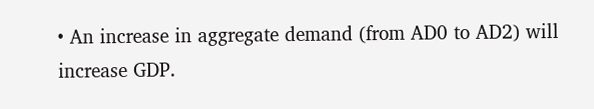• An increase in aggregate demand (from AD0 to AD2) will increase GDP.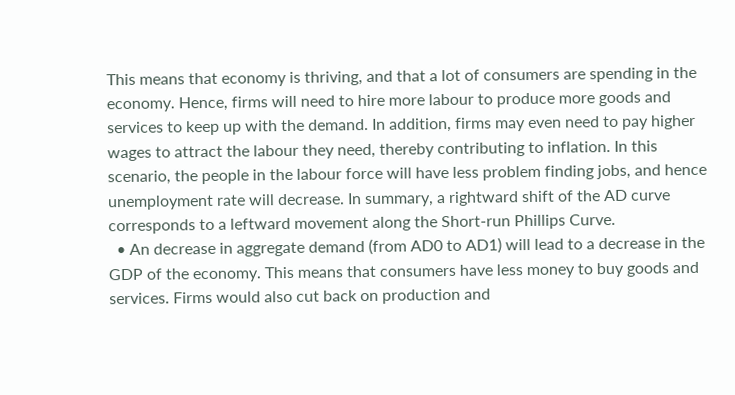This means that economy is thriving, and that a lot of consumers are spending in the economy. Hence, firms will need to hire more labour to produce more goods and services to keep up with the demand. In addition, firms may even need to pay higher wages to attract the labour they need, thereby contributing to inflation. In this scenario, the people in the labour force will have less problem finding jobs, and hence unemployment rate will decrease. In summary, a rightward shift of the AD curve corresponds to a leftward movement along the Short-run Phillips Curve.
  • An decrease in aggregate demand (from AD0 to AD1) will lead to a decrease in the GDP of the economy. This means that consumers have less money to buy goods and services. Firms would also cut back on production and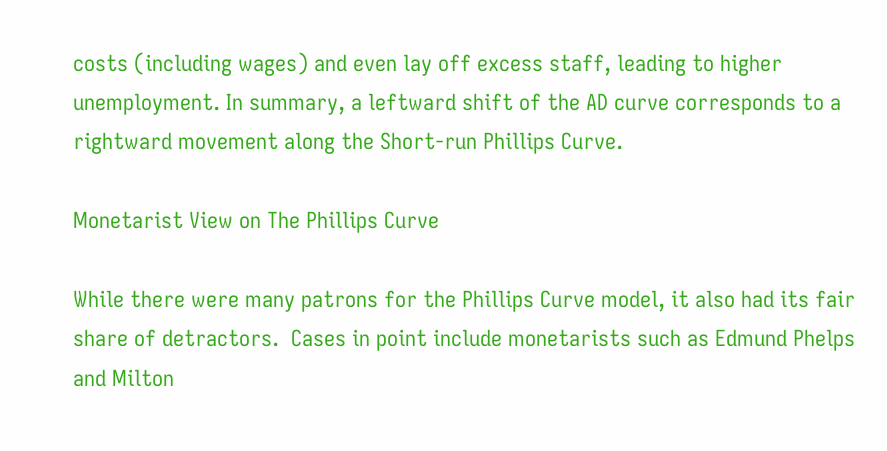costs (including wages) and even lay off excess staff, leading to higher unemployment. In summary, a leftward shift of the AD curve corresponds to a rightward movement along the Short-run Phillips Curve.

Monetarist View on The Phillips Curve

While there were many patrons for the Phillips Curve model, it also had its fair share of detractors.  Cases in point include monetarists such as Edmund Phelps and Milton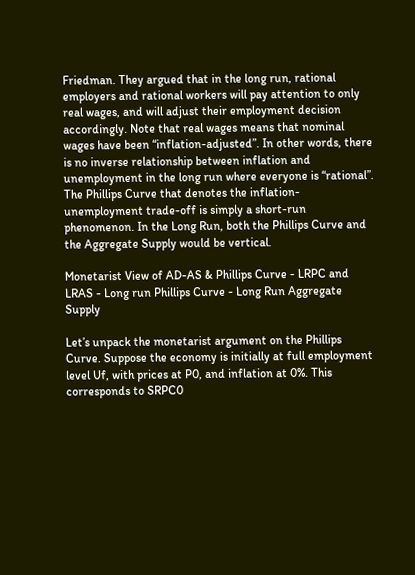Friedman. They argued that in the long run, rational employers and rational workers will pay attention to only real wages, and will adjust their employment decision accordingly. Note that real wages means that nominal wages have been “inflation-adjusted”. In other words, there is no inverse relationship between inflation and unemployment in the long run where everyone is “rational”. The Phillips Curve that denotes the inflation-unemployment trade-off is simply a short-run phenomenon. In the Long Run, both the Phillips Curve and the Aggregate Supply would be vertical.

Monetarist View of AD-AS & Phillips Curve - LRPC and LRAS - Long run Phillips Curve - Long Run Aggregate Supply

Let’s unpack the monetarist argument on the Phillips Curve. Suppose the economy is initially at full employment level Uf, with prices at P0, and inflation at 0%. This corresponds to SRPC0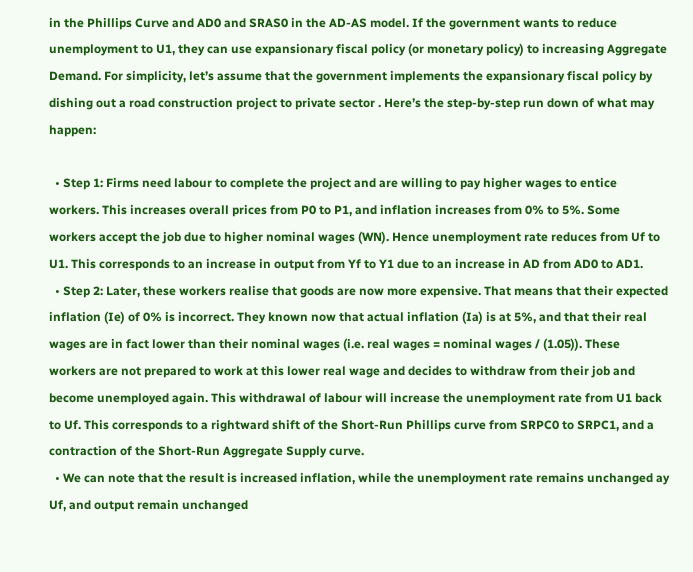in the Phillips Curve and AD0 and SRAS0 in the AD-AS model. If the government wants to reduce unemployment to U1, they can use expansionary fiscal policy (or monetary policy) to increasing Aggregate Demand. For simplicity, let’s assume that the government implements the expansionary fiscal policy by dishing out a road construction project to private sector . Here’s the step-by-step run down of what may happen:

  • Step 1: Firms need labour to complete the project and are willing to pay higher wages to entice workers. This increases overall prices from P0 to P1, and inflation increases from 0% to 5%. Some workers accept the job due to higher nominal wages (WN). Hence unemployment rate reduces from Uf to U1. This corresponds to an increase in output from Yf to Y1 due to an increase in AD from AD0 to AD1.
  • Step 2: Later, these workers realise that goods are now more expensive. That means that their expected inflation (Ie) of 0% is incorrect. They known now that actual inflation (Ia) is at 5%, and that their real wages are in fact lower than their nominal wages (i.e. real wages = nominal wages / (1.05)). These workers are not prepared to work at this lower real wage and decides to withdraw from their job and become unemployed again. This withdrawal of labour will increase the unemployment rate from U1 back to Uf. This corresponds to a rightward shift of the Short-Run Phillips curve from SRPC0 to SRPC1, and a contraction of the Short-Run Aggregate Supply curve.
  • We can note that the result is increased inflation, while the unemployment rate remains unchanged ay Uf, and output remain unchanged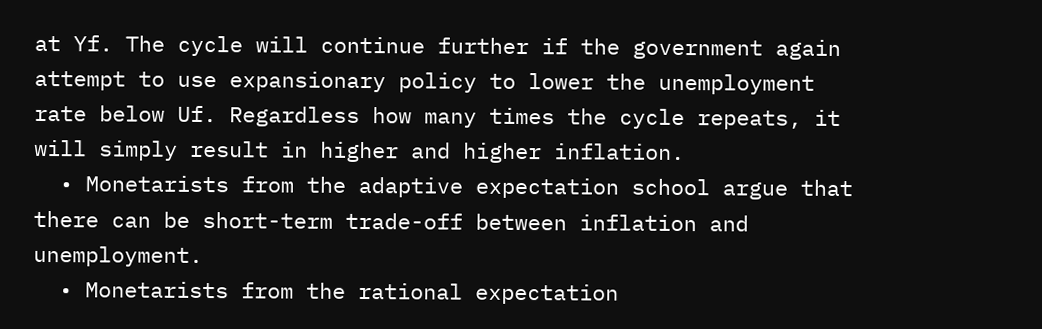at Yf. The cycle will continue further if the government again attempt to use expansionary policy to lower the unemployment rate below Uf. Regardless how many times the cycle repeats, it will simply result in higher and higher inflation.
  • Monetarists from the adaptive expectation school argue that there can be short-term trade-off between inflation and unemployment.
  • Monetarists from the rational expectation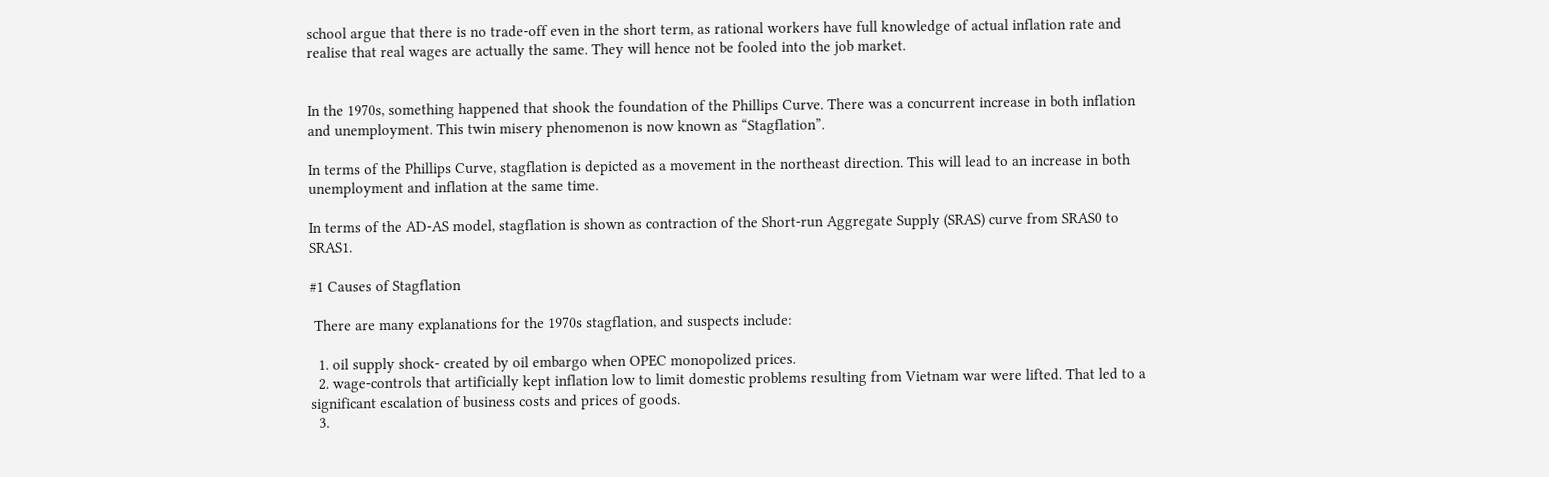school argue that there is no trade-off even in the short term, as rational workers have full knowledge of actual inflation rate and realise that real wages are actually the same. They will hence not be fooled into the job market.


In the 1970s, something happened that shook the foundation of the Phillips Curve. There was a concurrent increase in both inflation and unemployment. This twin misery phenomenon is now known as “Stagflation”.

In terms of the Phillips Curve, stagflation is depicted as a movement in the northeast direction. This will lead to an increase in both unemployment and inflation at the same time.

In terms of the AD-AS model, stagflation is shown as contraction of the Short-run Aggregate Supply (SRAS) curve from SRAS0 to SRAS1.

#1 Causes of Stagflation

 There are many explanations for the 1970s stagflation, and suspects include:

  1. oil supply shock- created by oil embargo when OPEC monopolized prices.
  2. wage-controls that artificially kept inflation low to limit domestic problems resulting from Vietnam war were lifted. That led to a significant escalation of business costs and prices of goods.
  3.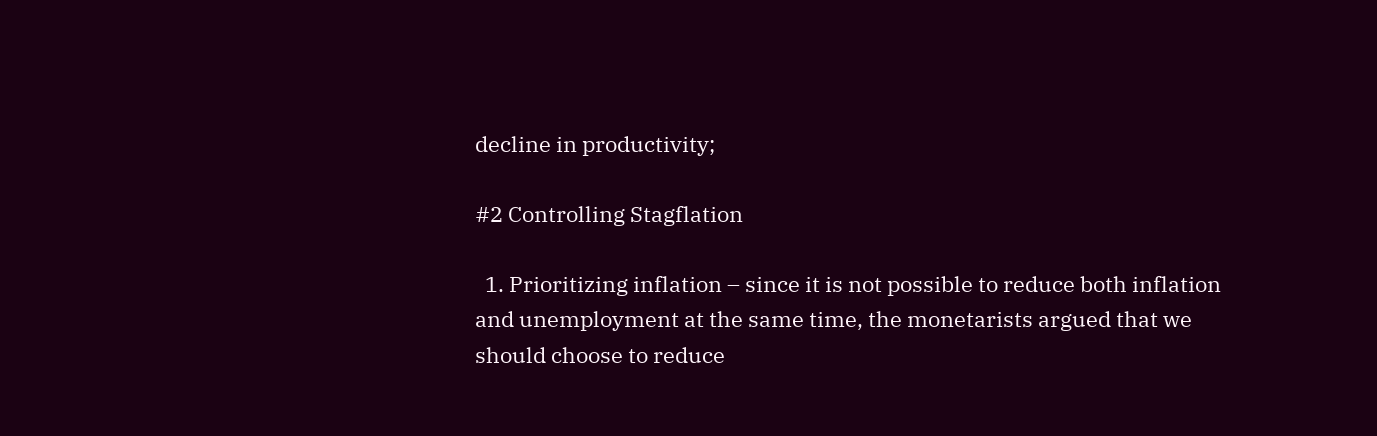decline in productivity;

#2 Controlling Stagflation

  1. Prioritizing inflation – since it is not possible to reduce both inflation and unemployment at the same time, the monetarists argued that we should choose to reduce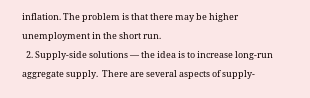inflation. The problem is that there may be higher unemployment in the short run.
  2. Supply-side solutions — the idea is to increase long-run aggregate supply.  There are several aspects of supply-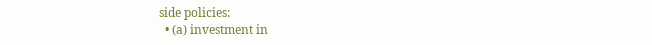side policies:
  • (a) investment in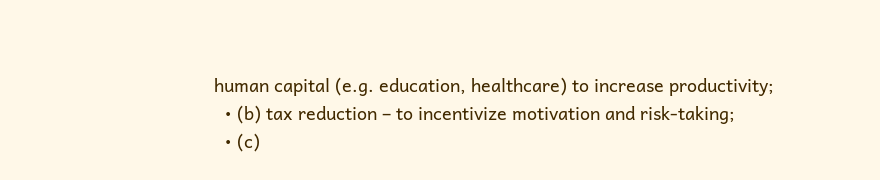human capital (e.g. education, healthcare) to increase productivity;
  • (b) tax reduction – to incentivize motivation and risk-taking;
  • (c)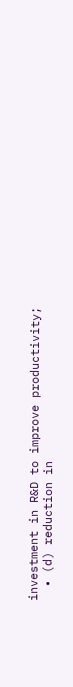investment in R&D to improve productivity;
  • (d) reduction in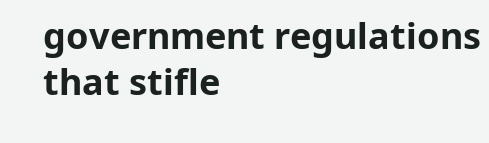government regulations that stifle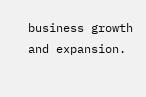business growth and expansion.